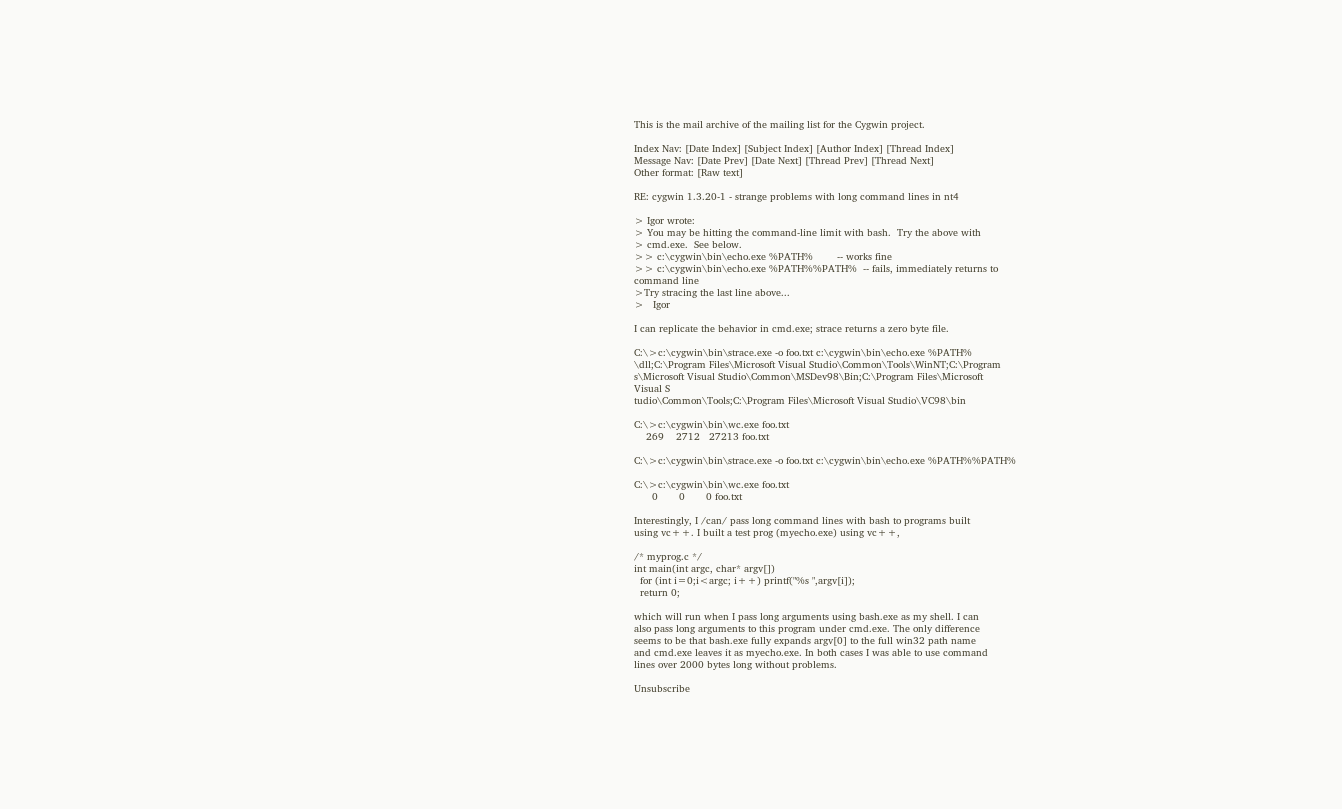This is the mail archive of the mailing list for the Cygwin project.

Index Nav: [Date Index] [Subject Index] [Author Index] [Thread Index]
Message Nav: [Date Prev] [Date Next] [Thread Prev] [Thread Next]
Other format: [Raw text]

RE: cygwin 1.3.20-1 - strange problems with long command lines in nt4

> Igor wrote:
> You may be hitting the command-line limit with bash.  Try the above with
> cmd.exe.  See below.
>> c:\cygwin\bin\echo.exe %PATH%        -- works fine
>> c:\cygwin\bin\echo.exe %PATH%%PATH%  -- fails, immediately returns to
command line
>Try stracing the last line above...
>   Igor

I can replicate the behavior in cmd.exe; strace returns a zero byte file.

C:\>c:\cygwin\bin\strace.exe -o foo.txt c:\cygwin\bin\echo.exe %PATH%
\dll;C:\Program Files\Microsoft Visual Studio\Common\Tools\WinNT;C:\Program
s\Microsoft Visual Studio\Common\MSDev98\Bin;C:\Program Files\Microsoft
Visual S
tudio\Common\Tools;C:\Program Files\Microsoft Visual Studio\VC98\bin

C:\>c:\cygwin\bin\wc.exe foo.txt
    269    2712   27213 foo.txt

C:\>c:\cygwin\bin\strace.exe -o foo.txt c:\cygwin\bin\echo.exe %PATH%%PATH%

C:\>c:\cygwin\bin\wc.exe foo.txt
      0       0       0 foo.txt

Interestingly, I /can/ pass long command lines with bash to programs built
using vc++. I built a test prog (myecho.exe) using vc++,

/* myprog.c */
int main(int argc, char* argv[])
  for (int i=0;i<argc; i++) printf("%s ",argv[i]);
  return 0;

which will run when I pass long arguments using bash.exe as my shell. I can
also pass long arguments to this program under cmd.exe. The only difference
seems to be that bash.exe fully expands argv[0] to the full win32 path name
and cmd.exe leaves it as myecho.exe. In both cases I was able to use command
lines over 2000 bytes long without problems.

Unsubscribe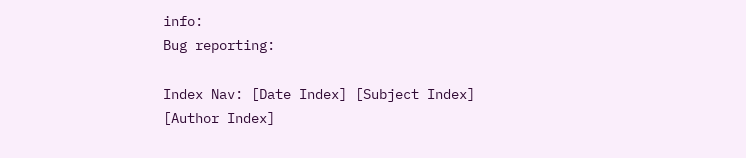info:
Bug reporting:

Index Nav: [Date Index] [Subject Index] [Author Index]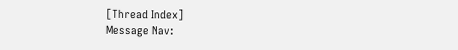[Thread Index]
Message Nav: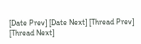[Date Prev] [Date Next] [Thread Prev] [Thread Next]